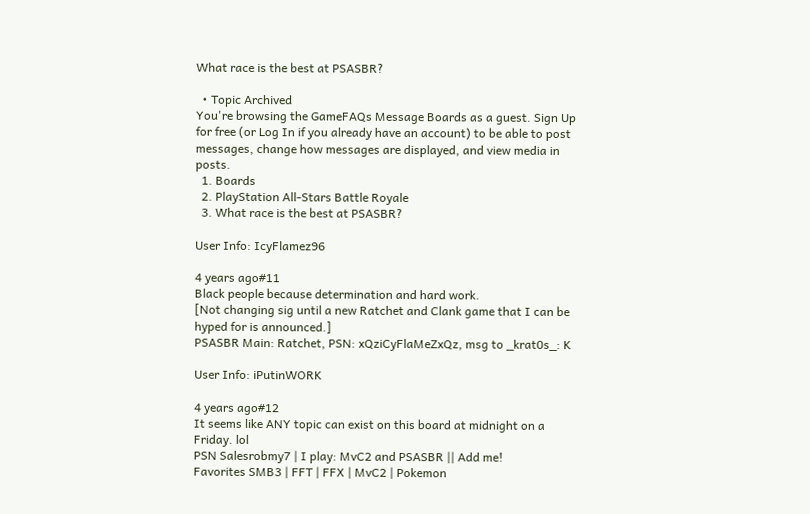What race is the best at PSASBR?

  • Topic Archived
You're browsing the GameFAQs Message Boards as a guest. Sign Up for free (or Log In if you already have an account) to be able to post messages, change how messages are displayed, and view media in posts.
  1. Boards
  2. PlayStation All-Stars Battle Royale
  3. What race is the best at PSASBR?

User Info: IcyFlamez96

4 years ago#11
Black people because determination and hard work.
[Not changing sig until a new Ratchet and Clank game that I can be hyped for is announced.]
PSASBR Main: Ratchet, PSN: xQziCyFlaMeZxQz, msg to _krat0s_: K

User Info: iPutinWORK

4 years ago#12
It seems like ANY topic can exist on this board at midnight on a Friday. lol
PSN Salesrobmy7 | I play: MvC2 and PSASBR || Add me!
Favorites SMB3 | FFT | FFX | MvC2 | Pokemon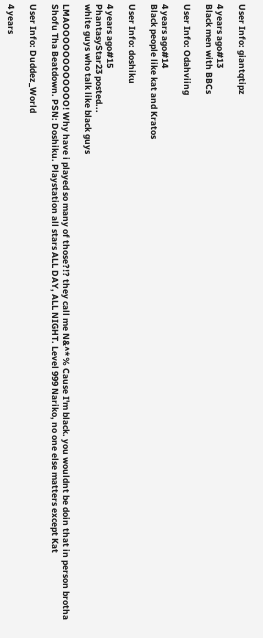User Info: giantqtipz

4 years ago#13
Black men with BBCs

User Info: Odahviing

4 years ago#14
Black people like kat and Kratos

User Info: doshiku

4 years ago#15
PhantasyStar23 posted...
white guys who talk like black guys

LMAOOOOOOOOOOOO! Why have i played so many of those?!? they call me N&^*% Cause I'm black. you wouldnt be doin that in person brotha
Shofu Tha Beatdown. PSN: Doshiku. Playstation all stars ALL DAY, ALL NIGHT. Level 999 Nariko, no one else matters except Kat

User Info: Duddez_World

4 years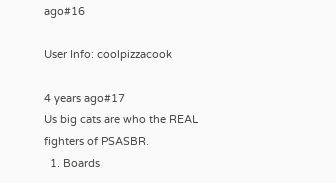ago#16

User Info: coolpizzacook

4 years ago#17
Us big cats are who the REAL fighters of PSASBR.
  1. Boards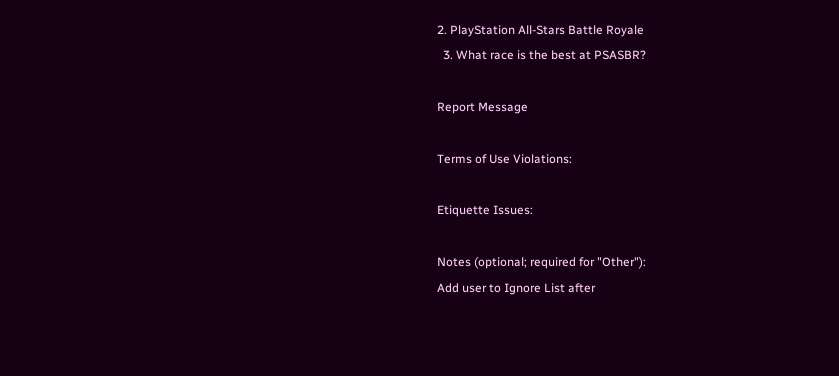2. PlayStation All-Stars Battle Royale
  3. What race is the best at PSASBR?

Report Message

Terms of Use Violations:

Etiquette Issues:

Notes (optional; required for "Other"):
Add user to Ignore List after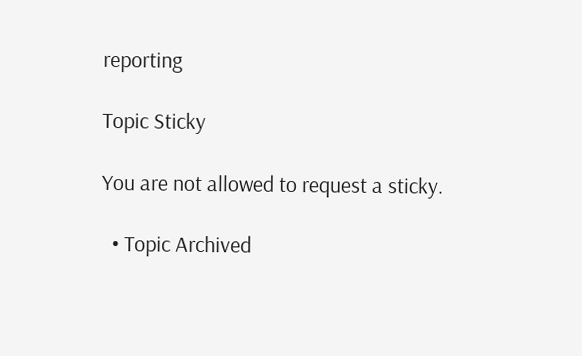reporting

Topic Sticky

You are not allowed to request a sticky.

  • Topic Archived